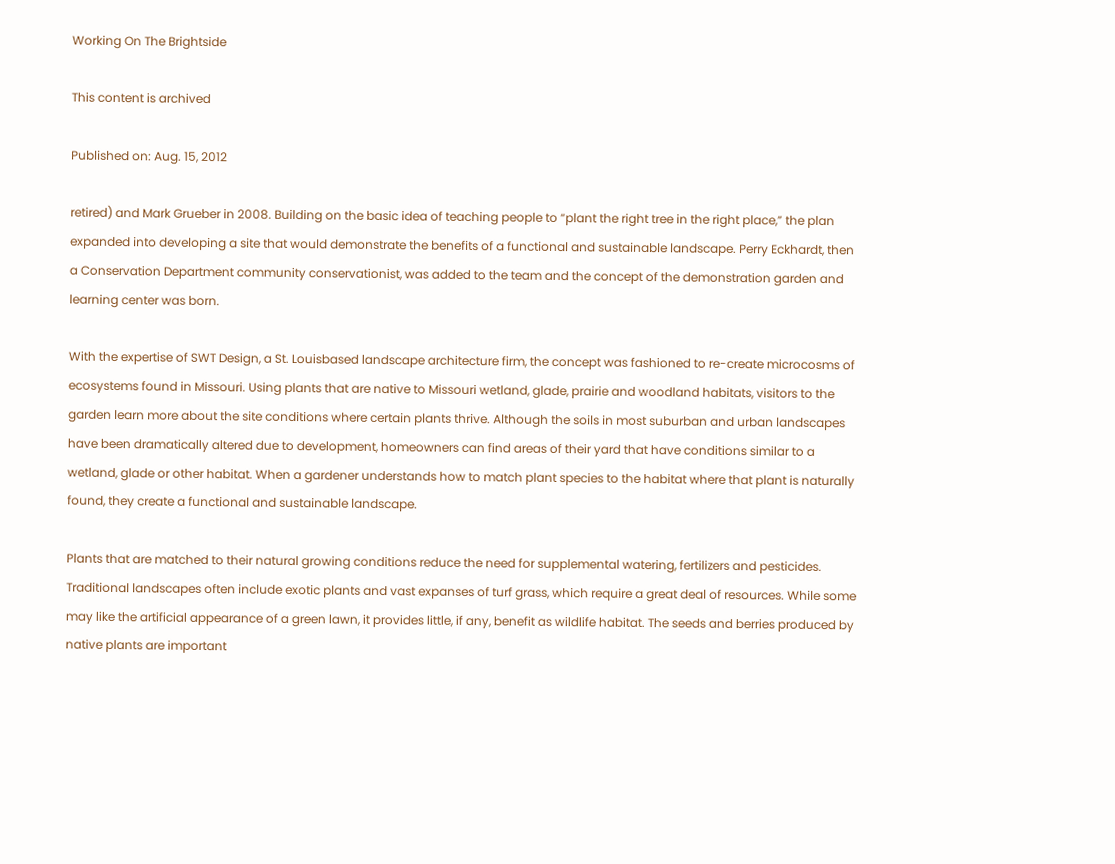Working On The Brightside

This content is archived

Published on: Aug. 15, 2012

retired) and Mark Grueber in 2008. Building on the basic idea of teaching people to “plant the right tree in the right place,” the plan expanded into developing a site that would demonstrate the benefits of a functional and sustainable landscape. Perry Eckhardt, then a Conservation Department community conservationist, was added to the team and the concept of the demonstration garden and learning center was born.

With the expertise of SWT Design, a St. Louisbased landscape architecture firm, the concept was fashioned to re-create microcosms of ecosystems found in Missouri. Using plants that are native to Missouri wetland, glade, prairie and woodland habitats, visitors to the garden learn more about the site conditions where certain plants thrive. Although the soils in most suburban and urban landscapes have been dramatically altered due to development, homeowners can find areas of their yard that have conditions similar to a wetland, glade or other habitat. When a gardener understands how to match plant species to the habitat where that plant is naturally found, they create a functional and sustainable landscape.

Plants that are matched to their natural growing conditions reduce the need for supplemental watering, fertilizers and pesticides. Traditional landscapes often include exotic plants and vast expanses of turf grass, which require a great deal of resources. While some may like the artificial appearance of a green lawn, it provides little, if any, benefit as wildlife habitat. The seeds and berries produced by native plants are important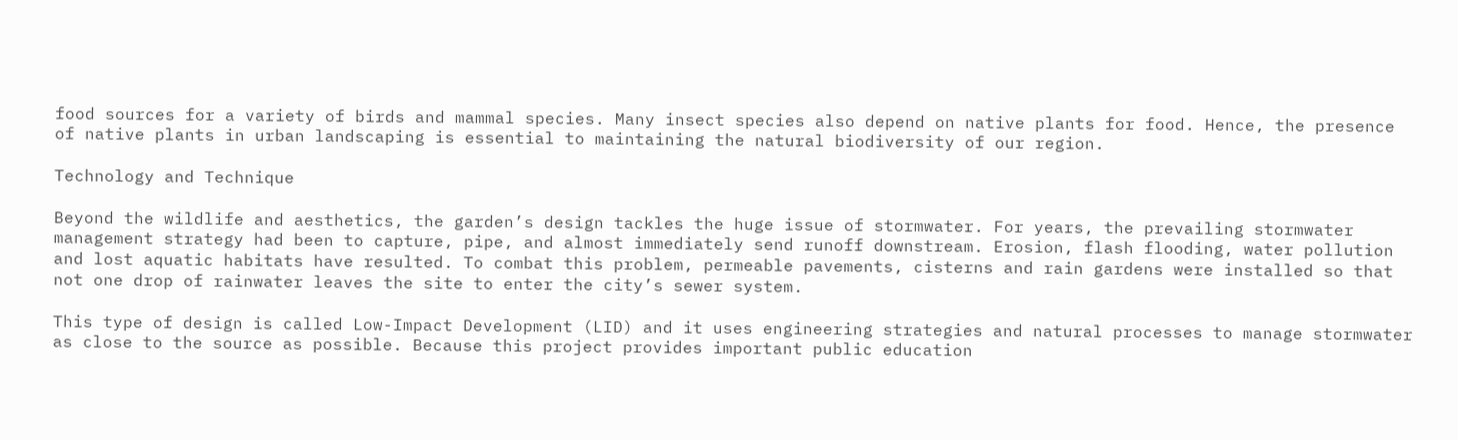food sources for a variety of birds and mammal species. Many insect species also depend on native plants for food. Hence, the presence of native plants in urban landscaping is essential to maintaining the natural biodiversity of our region.

Technology and Technique

Beyond the wildlife and aesthetics, the garden’s design tackles the huge issue of stormwater. For years, the prevailing stormwater management strategy had been to capture, pipe, and almost immediately send runoff downstream. Erosion, flash flooding, water pollution and lost aquatic habitats have resulted. To combat this problem, permeable pavements, cisterns and rain gardens were installed so that not one drop of rainwater leaves the site to enter the city’s sewer system.

This type of design is called Low-Impact Development (LID) and it uses engineering strategies and natural processes to manage stormwater as close to the source as possible. Because this project provides important public education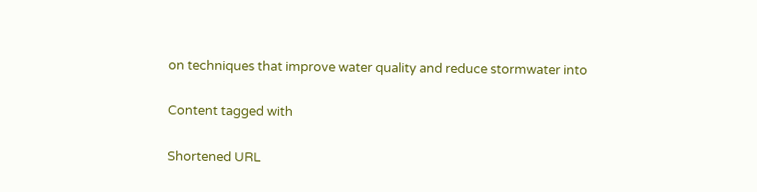on techniques that improve water quality and reduce stormwater into

Content tagged with

Shortened URL